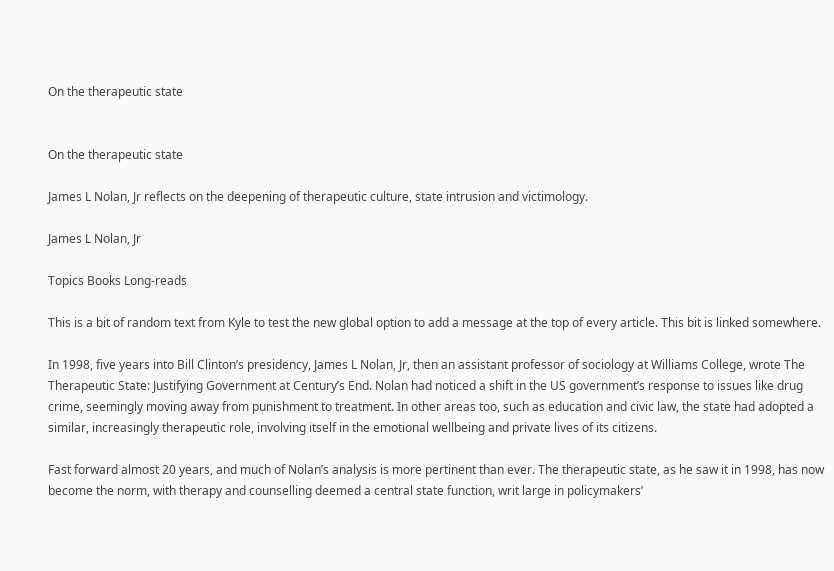On the therapeutic state


On the therapeutic state

James L Nolan, Jr reflects on the deepening of therapeutic culture, state intrusion and victimology.

James L Nolan, Jr

Topics Books Long-reads

This is a bit of random text from Kyle to test the new global option to add a message at the top of every article. This bit is linked somewhere.

In 1998, five years into Bill Clinton’s presidency, James L Nolan, Jr, then an assistant professor of sociology at Williams College, wrote The Therapeutic State: Justifying Government at Century’s End. Nolan had noticed a shift in the US government’s response to issues like drug crime, seemingly moving away from punishment to treatment. In other areas too, such as education and civic law, the state had adopted a similar, increasingly therapeutic role, involving itself in the emotional wellbeing and private lives of its citizens.

Fast forward almost 20 years, and much of Nolan’s analysis is more pertinent than ever. The therapeutic state, as he saw it in 1998, has now become the norm, with therapy and counselling deemed a central state function, writ large in policymakers’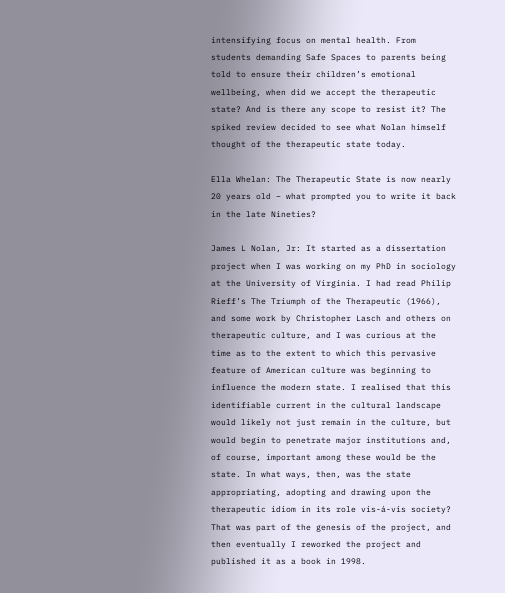intensifying focus on mental health. From students demanding Safe Spaces to parents being told to ensure their children’s emotional wellbeing, when did we accept the therapeutic state? And is there any scope to resist it? The spiked review decided to see what Nolan himself thought of the therapeutic state today.

Ella Whelan: The Therapeutic State is now nearly 20 years old – what prompted you to write it back in the late Nineties?

James L Nolan, Jr: It started as a dissertation project when I was working on my PhD in sociology at the University of Virginia. I had read Philip Rieff’s The Triumph of the Therapeutic (1966), and some work by Christopher Lasch and others on therapeutic culture, and I was curious at the time as to the extent to which this pervasive feature of American culture was beginning to influence the modern state. I realised that this identifiable current in the cultural landscape would likely not just remain in the culture, but would begin to penetrate major institutions and, of course, important among these would be the state. In what ways, then, was the state appropriating, adopting and drawing upon the therapeutic idiom in its role vis-á-vis society? That was part of the genesis of the project, and then eventually I reworked the project and published it as a book in 1998.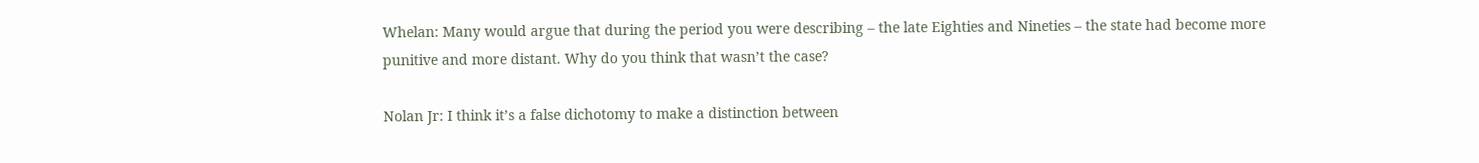Whelan: Many would argue that during the period you were describing – the late Eighties and Nineties – the state had become more punitive and more distant. Why do you think that wasn’t the case?

Nolan Jr: I think it’s a false dichotomy to make a distinction between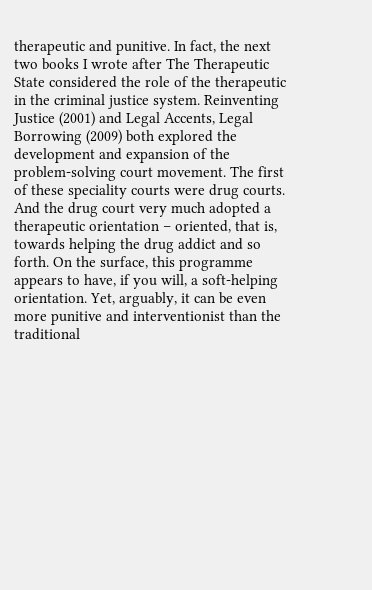therapeutic and punitive. In fact, the next two books I wrote after The Therapeutic State considered the role of the therapeutic in the criminal justice system. Reinventing Justice (2001) and Legal Accents, Legal Borrowing (2009) both explored the development and expansion of the problem-solving court movement. The first of these speciality courts were drug courts. And the drug court very much adopted a therapeutic orientation – oriented, that is, towards helping the drug addict and so forth. On the surface, this programme appears to have, if you will, a soft-helping orientation. Yet, arguably, it can be even more punitive and interventionist than the traditional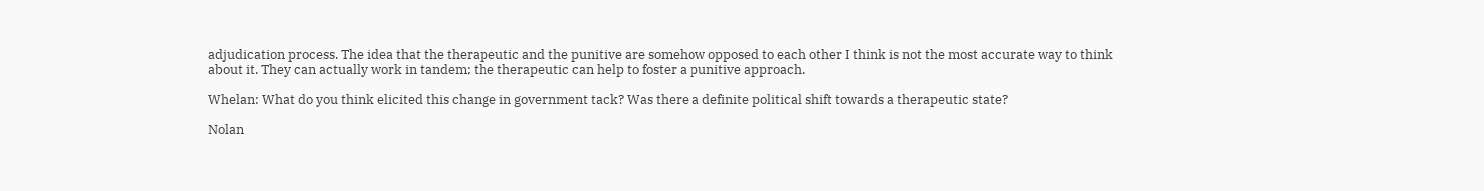adjudication process. The idea that the therapeutic and the punitive are somehow opposed to each other I think is not the most accurate way to think about it. They can actually work in tandem; the therapeutic can help to foster a punitive approach.

Whelan: What do you think elicited this change in government tack? Was there a definite political shift towards a therapeutic state?

Nolan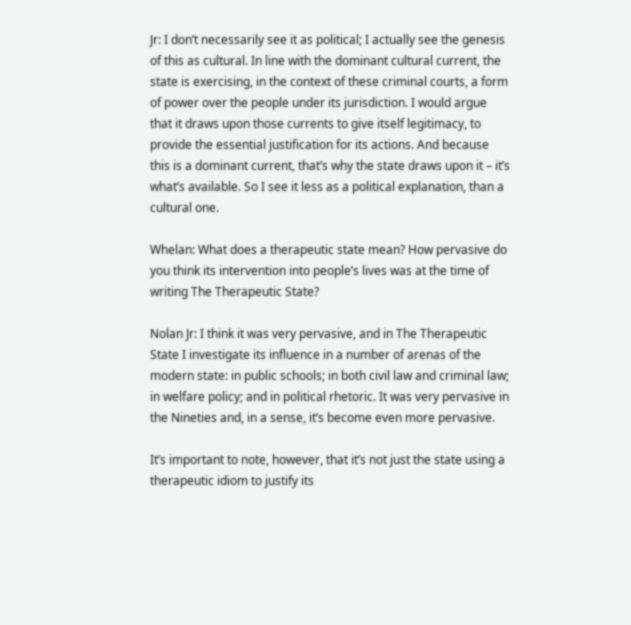Jr: I don’t necessarily see it as political; I actually see the genesis of this as cultural. In line with the dominant cultural current, the state is exercising, in the context of these criminal courts, a form of power over the people under its jurisdiction. I would argue that it draws upon those currents to give itself legitimacy, to provide the essential justification for its actions. And because this is a dominant current, that’s why the state draws upon it – it’s what’s available. So I see it less as a political explanation, than a cultural one.

Whelan: What does a therapeutic state mean? How pervasive do you think its intervention into people’s lives was at the time of writing The Therapeutic State?

Nolan Jr: I think it was very pervasive, and in The Therapeutic State I investigate its influence in a number of arenas of the modern state: in public schools; in both civil law and criminal law; in welfare policy; and in political rhetoric. It was very pervasive in the Nineties and, in a sense, it’s become even more pervasive.

It’s important to note, however, that it’s not just the state using a therapeutic idiom to justify its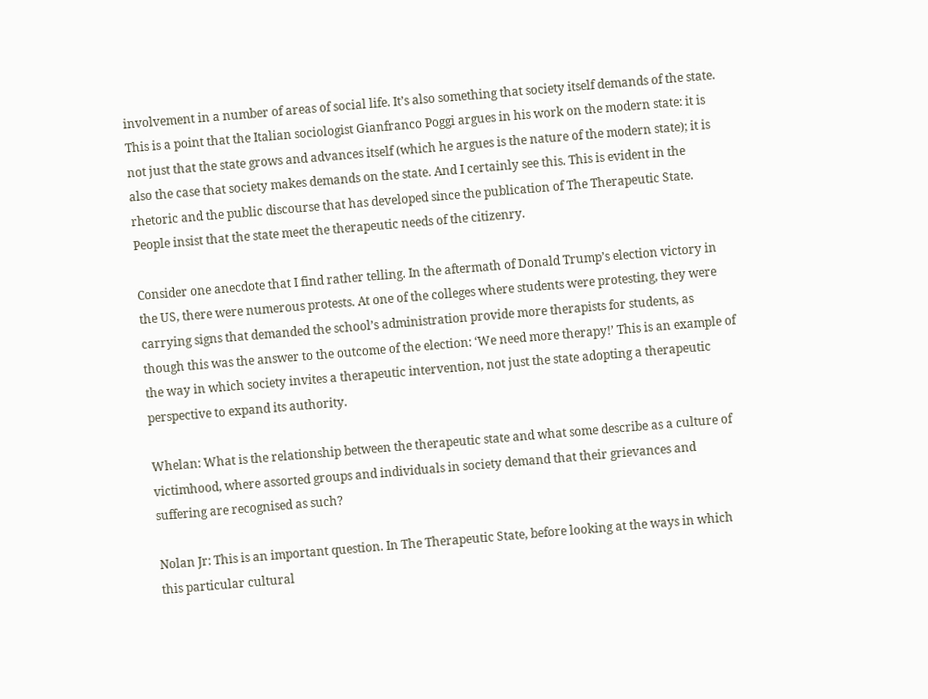involvement in a number of areas of social life. It’s also something that society itself demands of the state. This is a point that the Italian sociologist Gianfranco Poggi argues in his work on the modern state: it is not just that the state grows and advances itself (which he argues is the nature of the modern state); it is also the case that society makes demands on the state. And I certainly see this. This is evident in the rhetoric and the public discourse that has developed since the publication of The Therapeutic State. People insist that the state meet the therapeutic needs of the citizenry.

Consider one anecdote that I find rather telling. In the aftermath of Donald Trump’s election victory in the US, there were numerous protests. At one of the colleges where students were protesting, they were carrying signs that demanded the school’s administration provide more therapists for students, as though this was the answer to the outcome of the election: ‘We need more therapy!’ This is an example of the way in which society invites a therapeutic intervention, not just the state adopting a therapeutic perspective to expand its authority.

Whelan: What is the relationship between the therapeutic state and what some describe as a culture of victimhood, where assorted groups and individuals in society demand that their grievances and suffering are recognised as such?

Nolan Jr: This is an important question. In The Therapeutic State, before looking at the ways in which this particular cultural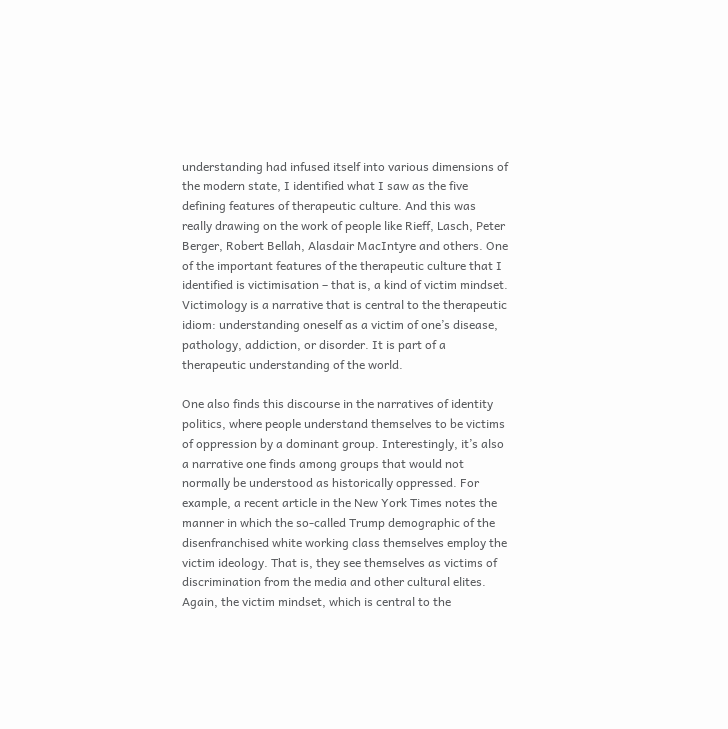understanding had infused itself into various dimensions of the modern state, I identified what I saw as the five defining features of therapeutic culture. And this was really drawing on the work of people like Rieff, Lasch, Peter Berger, Robert Bellah, Alasdair MacIntyre and others. One of the important features of the therapeutic culture that I identified is victimisation – that is, a kind of victim mindset. Victimology is a narrative that is central to the therapeutic idiom: understanding oneself as a victim of one’s disease, pathology, addiction, or disorder. It is part of a therapeutic understanding of the world.

One also finds this discourse in the narratives of identity politics, where people understand themselves to be victims of oppression by a dominant group. Interestingly, it’s also a narrative one finds among groups that would not normally be understood as historically oppressed. For example, a recent article in the New York Times notes the manner in which the so-called Trump demographic of the disenfranchised white working class themselves employ the victim ideology. That is, they see themselves as victims of discrimination from the media and other cultural elites. Again, the victim mindset, which is central to the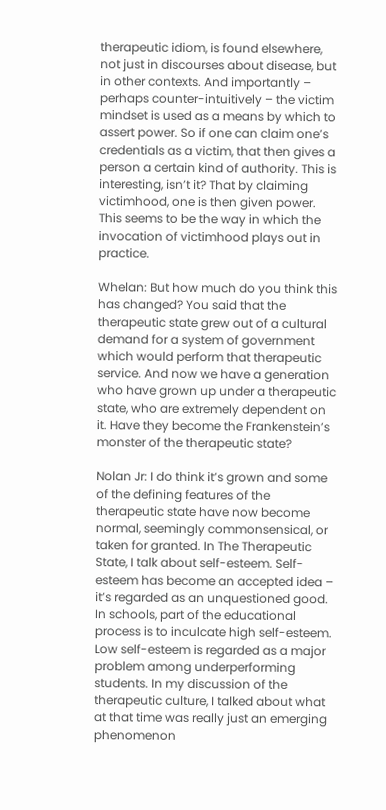therapeutic idiom, is found elsewhere, not just in discourses about disease, but in other contexts. And importantly – perhaps counter-intuitively – the victim mindset is used as a means by which to assert power. So if one can claim one’s credentials as a victim, that then gives a person a certain kind of authority. This is interesting, isn’t it? That by claiming victimhood, one is then given power. This seems to be the way in which the invocation of victimhood plays out in practice.

Whelan: But how much do you think this has changed? You said that the therapeutic state grew out of a cultural demand for a system of government which would perform that therapeutic service. And now we have a generation who have grown up under a therapeutic state, who are extremely dependent on it. Have they become the Frankenstein’s monster of the therapeutic state?

Nolan Jr: I do think it’s grown and some of the defining features of the therapeutic state have now become normal, seemingly commonsensical, or taken for granted. In The Therapeutic State, I talk about self-esteem. Self-esteem has become an accepted idea – it’s regarded as an unquestioned good. In schools, part of the educational process is to inculcate high self-esteem. Low self-esteem is regarded as a major problem among underperforming students. In my discussion of the therapeutic culture, I talked about what at that time was really just an emerging phenomenon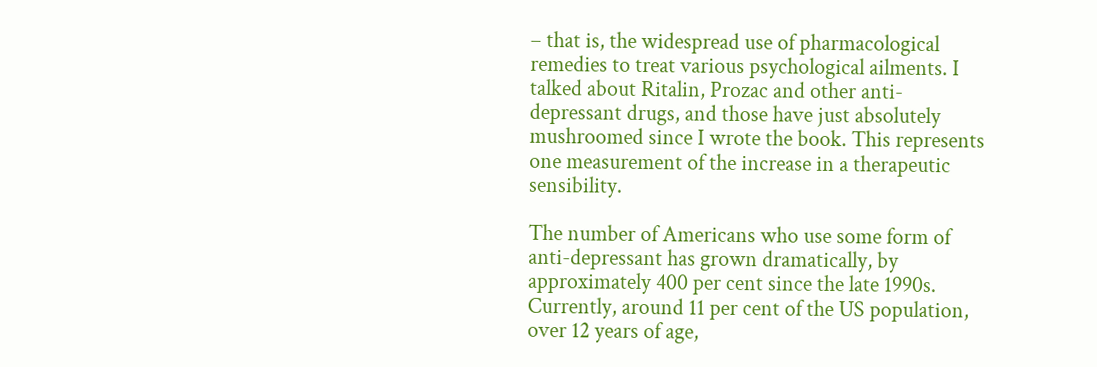– that is, the widespread use of pharmacological remedies to treat various psychological ailments. I talked about Ritalin, Prozac and other anti-depressant drugs, and those have just absolutely mushroomed since I wrote the book. This represents one measurement of the increase in a therapeutic sensibility.

The number of Americans who use some form of anti-depressant has grown dramatically, by approximately 400 per cent since the late 1990s. Currently, around 11 per cent of the US population, over 12 years of age,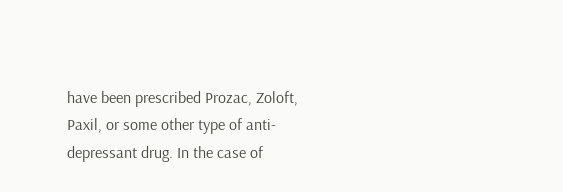have been prescribed Prozac, Zoloft, Paxil, or some other type of anti-depressant drug. In the case of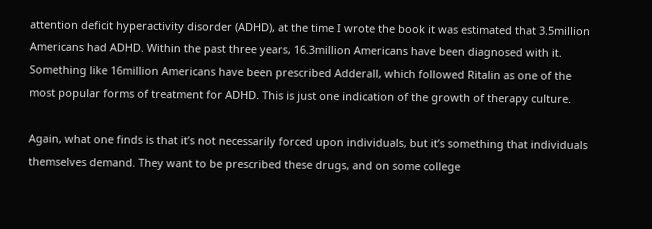attention deficit hyperactivity disorder (ADHD), at the time I wrote the book it was estimated that 3.5million Americans had ADHD. Within the past three years, 16.3million Americans have been diagnosed with it. Something like 16million Americans have been prescribed Adderall, which followed Ritalin as one of the most popular forms of treatment for ADHD. This is just one indication of the growth of therapy culture.

Again, what one finds is that it’s not necessarily forced upon individuals, but it’s something that individuals themselves demand. They want to be prescribed these drugs, and on some college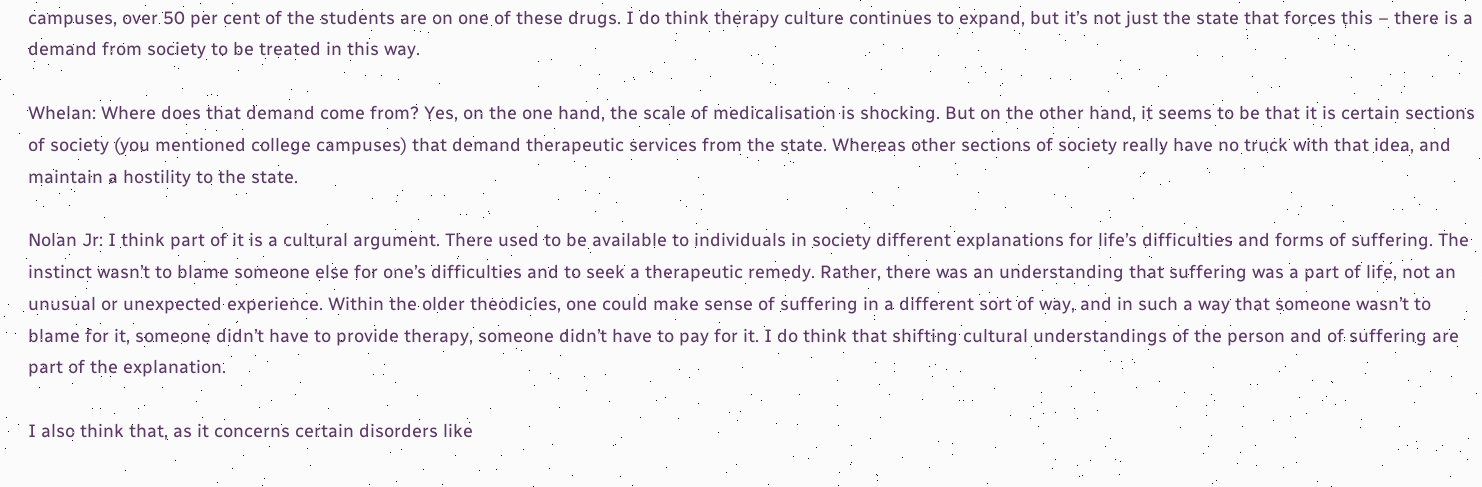campuses, over 50 per cent of the students are on one of these drugs. I do think therapy culture continues to expand, but it’s not just the state that forces this – there is a demand from society to be treated in this way.

Whelan: Where does that demand come from? Yes, on the one hand, the scale of medicalisation is shocking. But on the other hand, it seems to be that it is certain sections of society (you mentioned college campuses) that demand therapeutic services from the state. Whereas other sections of society really have no truck with that idea, and maintain a hostility to the state.

Nolan Jr: I think part of it is a cultural argument. There used to be available to individuals in society different explanations for life’s difficulties and forms of suffering. The instinct wasn’t to blame someone else for one’s difficulties and to seek a therapeutic remedy. Rather, there was an understanding that suffering was a part of life, not an unusual or unexpected experience. Within the older theodicies, one could make sense of suffering in a different sort of way, and in such a way that someone wasn’t to blame for it, someone didn’t have to provide therapy, someone didn’t have to pay for it. I do think that shifting cultural understandings of the person and of suffering are part of the explanation.

I also think that, as it concerns certain disorders like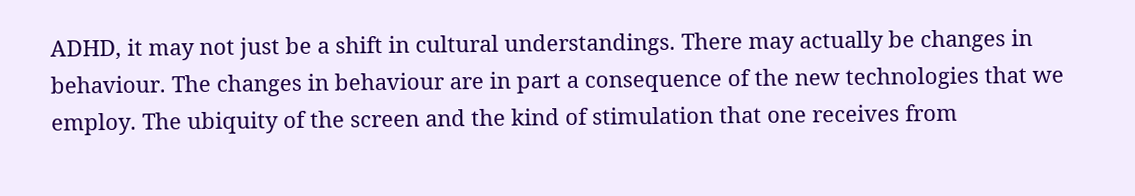ADHD, it may not just be a shift in cultural understandings. There may actually be changes in behaviour. The changes in behaviour are in part a consequence of the new technologies that we employ. The ubiquity of the screen and the kind of stimulation that one receives from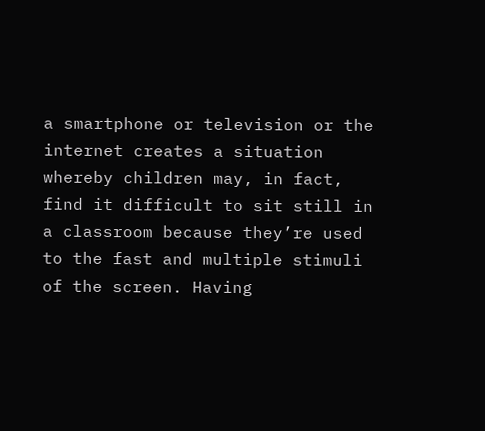a smartphone or television or the internet creates a situation whereby children may, in fact, find it difficult to sit still in a classroom because they’re used to the fast and multiple stimuli of the screen. Having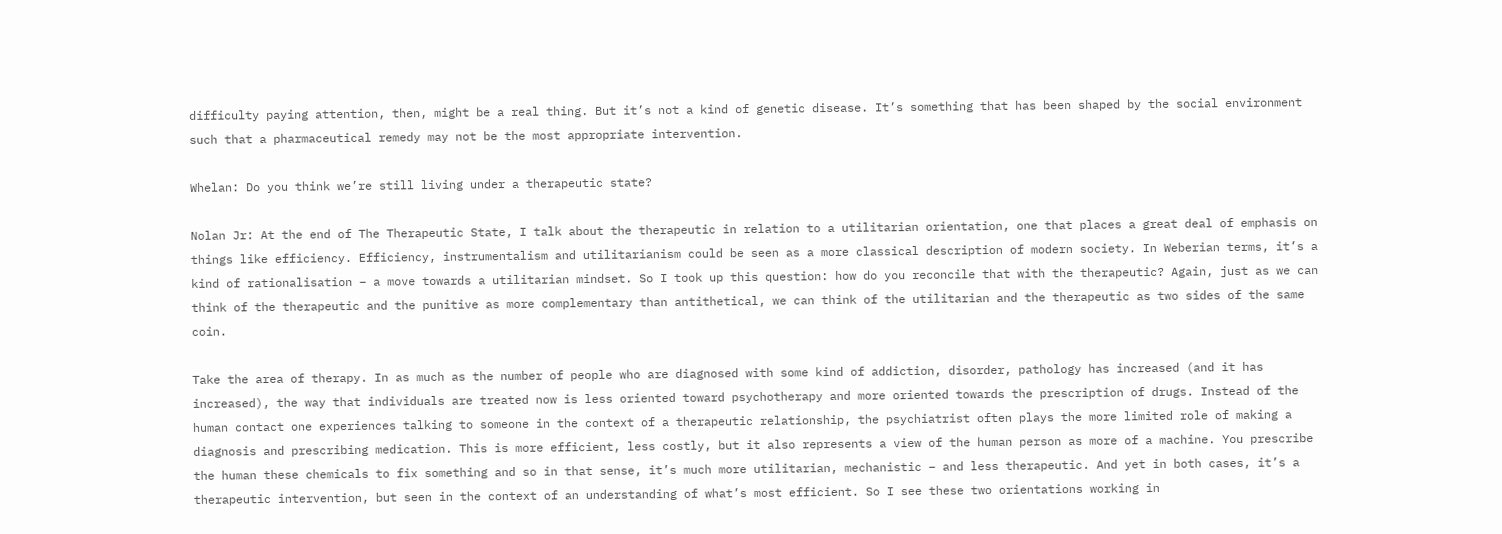difficulty paying attention, then, might be a real thing. But it’s not a kind of genetic disease. It’s something that has been shaped by the social environment such that a pharmaceutical remedy may not be the most appropriate intervention.

Whelan: Do you think we’re still living under a therapeutic state?

Nolan Jr: At the end of The Therapeutic State, I talk about the therapeutic in relation to a utilitarian orientation, one that places a great deal of emphasis on things like efficiency. Efficiency, instrumentalism and utilitarianism could be seen as a more classical description of modern society. In Weberian terms, it’s a kind of rationalisation – a move towards a utilitarian mindset. So I took up this question: how do you reconcile that with the therapeutic? Again, just as we can think of the therapeutic and the punitive as more complementary than antithetical, we can think of the utilitarian and the therapeutic as two sides of the same coin.

Take the area of therapy. In as much as the number of people who are diagnosed with some kind of addiction, disorder, pathology has increased (and it has increased), the way that individuals are treated now is less oriented toward psychotherapy and more oriented towards the prescription of drugs. Instead of the human contact one experiences talking to someone in the context of a therapeutic relationship, the psychiatrist often plays the more limited role of making a diagnosis and prescribing medication. This is more efficient, less costly, but it also represents a view of the human person as more of a machine. You prescribe the human these chemicals to fix something and so in that sense, it’s much more utilitarian, mechanistic – and less therapeutic. And yet in both cases, it’s a therapeutic intervention, but seen in the context of an understanding of what’s most efficient. So I see these two orientations working in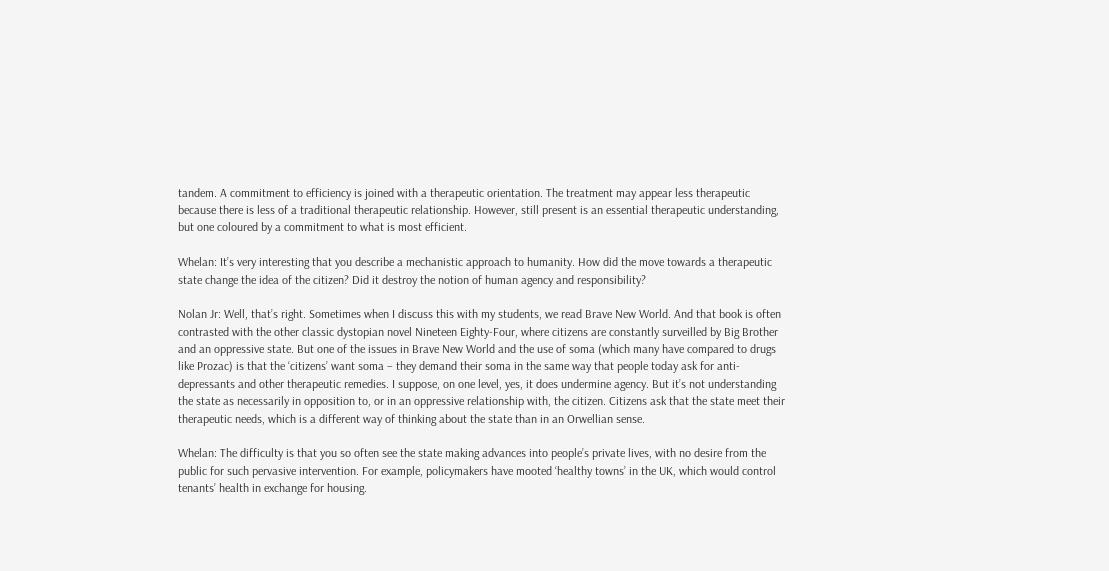tandem. A commitment to efficiency is joined with a therapeutic orientation. The treatment may appear less therapeutic because there is less of a traditional therapeutic relationship. However, still present is an essential therapeutic understanding, but one coloured by a commitment to what is most efficient.

Whelan: It’s very interesting that you describe a mechanistic approach to humanity. How did the move towards a therapeutic state change the idea of the citizen? Did it destroy the notion of human agency and responsibility?

Nolan Jr: Well, that’s right. Sometimes when I discuss this with my students, we read Brave New World. And that book is often contrasted with the other classic dystopian novel Nineteen Eighty-Four, where citizens are constantly surveilled by Big Brother and an oppressive state. But one of the issues in Brave New World and the use of soma (which many have compared to drugs like Prozac) is that the ‘citizens’ want soma – they demand their soma in the same way that people today ask for anti-depressants and other therapeutic remedies. I suppose, on one level, yes, it does undermine agency. But it’s not understanding the state as necessarily in opposition to, or in an oppressive relationship with, the citizen. Citizens ask that the state meet their therapeutic needs, which is a different way of thinking about the state than in an Orwellian sense.

Whelan: The difficulty is that you so often see the state making advances into people’s private lives, with no desire from the public for such pervasive intervention. For example, policymakers have mooted ‘healthy towns’ in the UK, which would control tenants’ health in exchange for housing.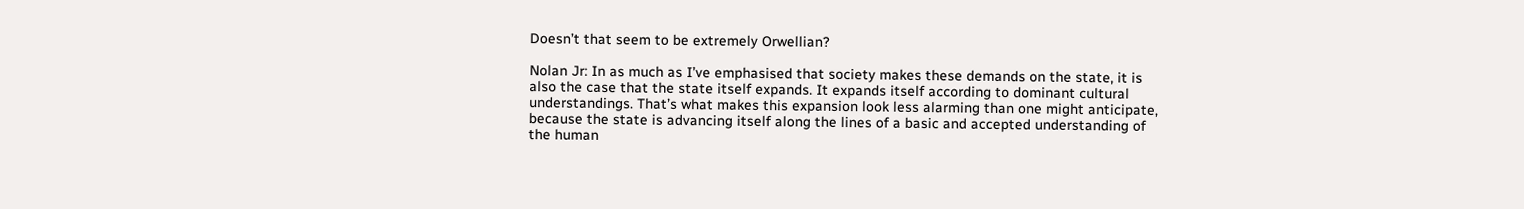Doesn’t that seem to be extremely Orwellian?

Nolan Jr: In as much as I’ve emphasised that society makes these demands on the state, it is also the case that the state itself expands. It expands itself according to dominant cultural understandings. That’s what makes this expansion look less alarming than one might anticipate, because the state is advancing itself along the lines of a basic and accepted understanding of the human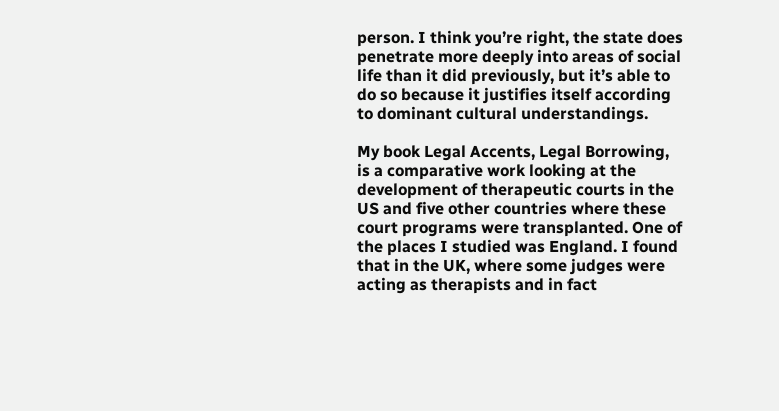person. I think you’re right, the state does penetrate more deeply into areas of social life than it did previously, but it’s able to do so because it justifies itself according to dominant cultural understandings.

My book Legal Accents, Legal Borrowing, is a comparative work looking at the development of therapeutic courts in the US and five other countries where these court programs were transplanted. One of the places I studied was England. I found that in the UK, where some judges were acting as therapists and in fact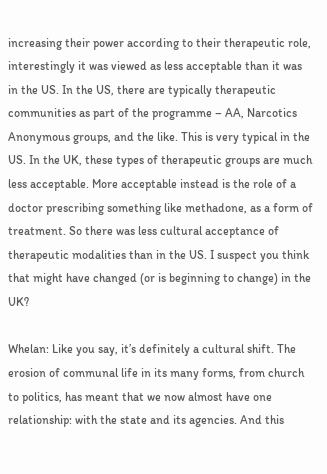increasing their power according to their therapeutic role, interestingly it was viewed as less acceptable than it was in the US. In the US, there are typically therapeutic communities as part of the programme – AA, Narcotics Anonymous groups, and the like. This is very typical in the US. In the UK, these types of therapeutic groups are much less acceptable. More acceptable instead is the role of a doctor prescribing something like methadone, as a form of treatment. So there was less cultural acceptance of therapeutic modalities than in the US. I suspect you think that might have changed (or is beginning to change) in the UK?

Whelan: Like you say, it’s definitely a cultural shift. The erosion of communal life in its many forms, from church to politics, has meant that we now almost have one relationship: with the state and its agencies. And this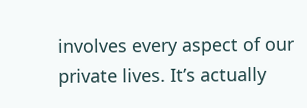involves every aspect of our private lives. It’s actually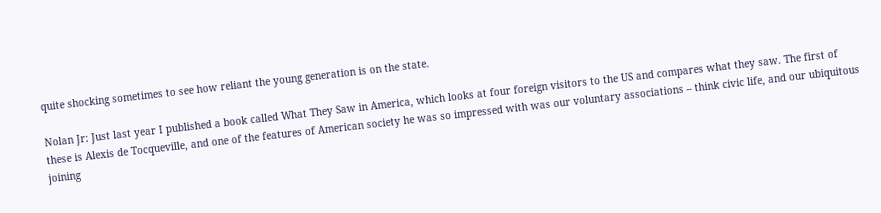quite shocking sometimes to see how reliant the young generation is on the state.

Nolan Jr: Just last year I published a book called What They Saw in America, which looks at four foreign visitors to the US and compares what they saw. The first of these is Alexis de Tocqueville, and one of the features of American society he was so impressed with was our voluntary associations – think civic life, and our ubiquitous joining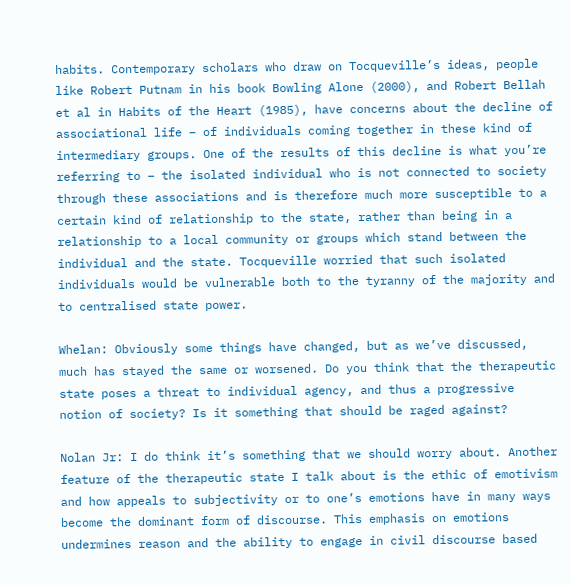habits. Contemporary scholars who draw on Tocqueville’s ideas, people like Robert Putnam in his book Bowling Alone (2000), and Robert Bellah et al in Habits of the Heart (1985), have concerns about the decline of associational life – of individuals coming together in these kind of intermediary groups. One of the results of this decline is what you’re referring to – the isolated individual who is not connected to society through these associations and is therefore much more susceptible to a certain kind of relationship to the state, rather than being in a relationship to a local community or groups which stand between the individual and the state. Tocqueville worried that such isolated individuals would be vulnerable both to the tyranny of the majority and to centralised state power.

Whelan: Obviously some things have changed, but as we’ve discussed, much has stayed the same or worsened. Do you think that the therapeutic state poses a threat to individual agency, and thus a progressive notion of society? Is it something that should be raged against?

Nolan Jr: I do think it’s something that we should worry about. Another feature of the therapeutic state I talk about is the ethic of emotivism and how appeals to subjectivity or to one’s emotions have in many ways become the dominant form of discourse. This emphasis on emotions undermines reason and the ability to engage in civil discourse based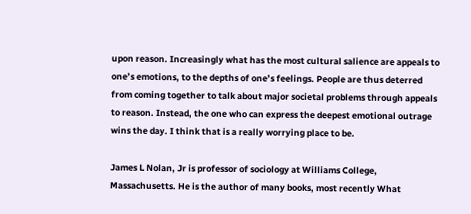upon reason. Increasingly what has the most cultural salience are appeals to one’s emotions, to the depths of one’s feelings. People are thus deterred from coming together to talk about major societal problems through appeals to reason. Instead, the one who can express the deepest emotional outrage wins the day. I think that is a really worrying place to be.

James L Nolan, Jr is professor of sociology at Williams College, Massachusetts. He is the author of many books, most recently What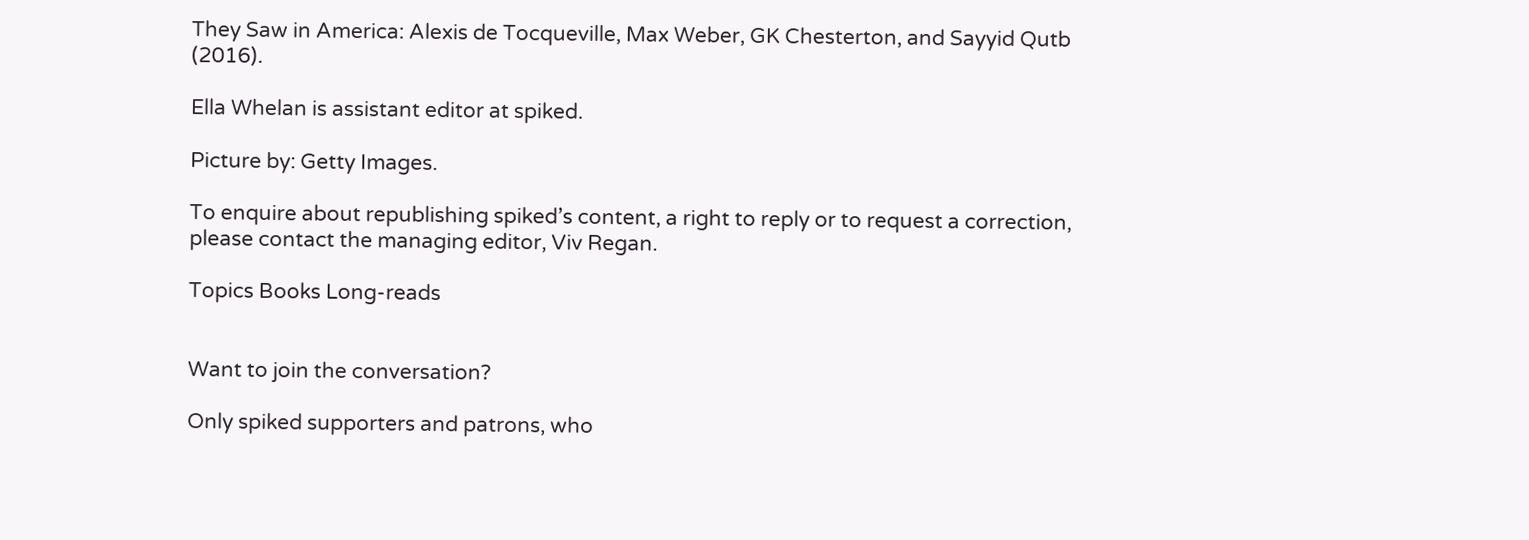They Saw in America: Alexis de Tocqueville, Max Weber, GK Chesterton, and Sayyid Qutb (2016).

Ella Whelan is assistant editor at spiked.

Picture by: Getty Images.

To enquire about republishing spiked’s content, a right to reply or to request a correction, please contact the managing editor, Viv Regan.

Topics Books Long-reads


Want to join the conversation?

Only spiked supporters and patrons, who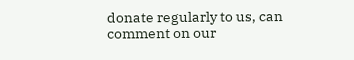donate regularly to us, can comment on our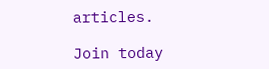articles.

Join today